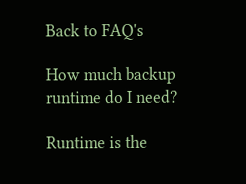Back to FAQ's

How much backup runtime do I need?

Runtime is the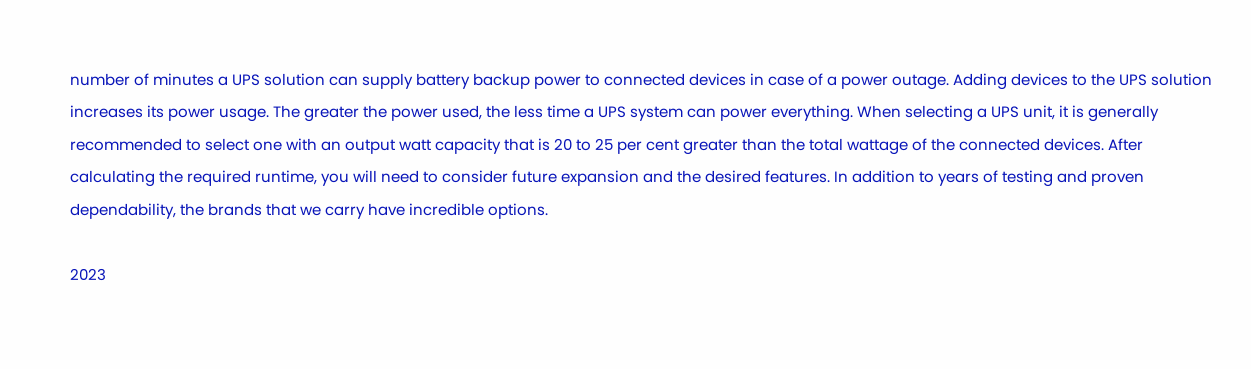number of minutes a UPS solution can supply battery backup power to connected devices in case of a power outage. Adding devices to the UPS solution increases its power usage. The greater the power used, the less time a UPS system can power everything. When selecting a UPS unit, it is generally recommended to select one with an output watt capacity that is 20 to 25 per cent greater than the total wattage of the connected devices. After calculating the required runtime, you will need to consider future expansion and the desired features. In addition to years of testing and proven dependability, the brands that we carry have incredible options.

2023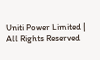Uniti Power Limited | All Rights Reserved